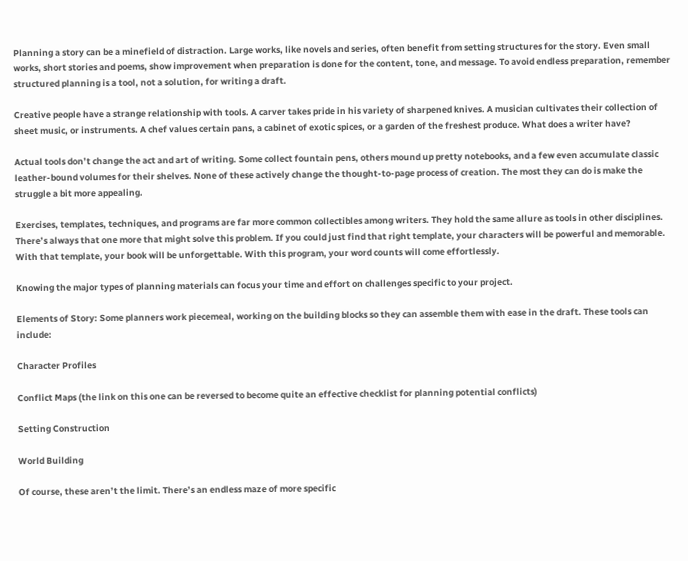Planning a story can be a minefield of distraction. Large works, like novels and series, often benefit from setting structures for the story. Even small works, short stories and poems, show improvement when preparation is done for the content, tone, and message. To avoid endless preparation, remember structured planning is a tool, not a solution, for writing a draft.

Creative people have a strange relationship with tools. A carver takes pride in his variety of sharpened knives. A musician cultivates their collection of sheet music, or instruments. A chef values certain pans, a cabinet of exotic spices, or a garden of the freshest produce. What does a writer have?

Actual tools don’t change the act and art of writing. Some collect fountain pens, others mound up pretty notebooks, and a few even accumulate classic leather-bound volumes for their shelves. None of these actively change the thought-to-page process of creation. The most they can do is make the struggle a bit more appealing.

Exercises, templates, techniques, and programs are far more common collectibles among writers. They hold the same allure as tools in other disciplines. There’s always that one more that might solve this problem. If you could just find that right template, your characters will be powerful and memorable. With that template, your book will be unforgettable. With this program, your word counts will come effortlessly.

Knowing the major types of planning materials can focus your time and effort on challenges specific to your project.

Elements of Story: Some planners work piecemeal, working on the building blocks so they can assemble them with ease in the draft. These tools can include:

Character Profiles

Conflict Maps (the link on this one can be reversed to become quite an effective checklist for planning potential conflicts)

Setting Construction

World Building

Of course, these aren’t the limit. There’s an endless maze of more specific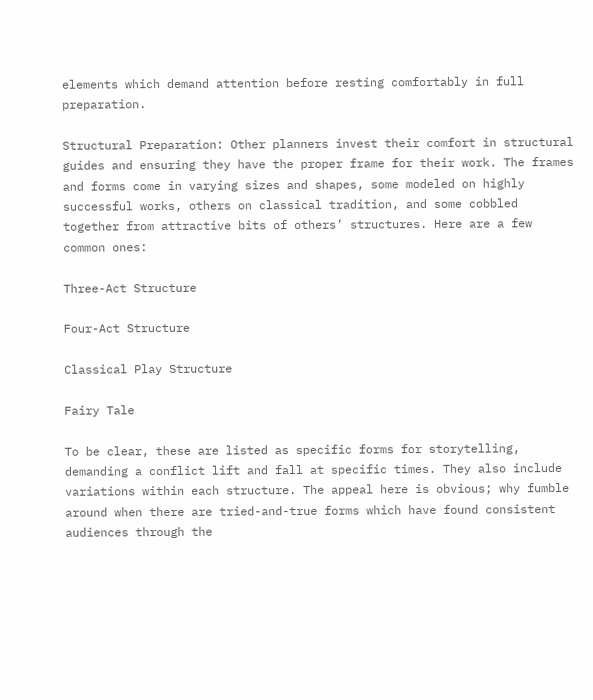elements which demand attention before resting comfortably in full preparation.

Structural Preparation: Other planners invest their comfort in structural guides and ensuring they have the proper frame for their work. The frames and forms come in varying sizes and shapes, some modeled on highly successful works, others on classical tradition, and some cobbled together from attractive bits of others’ structures. Here are a few common ones:

Three-Act Structure

Four-Act Structure

Classical Play Structure

Fairy Tale

To be clear, these are listed as specific forms for storytelling, demanding a conflict lift and fall at specific times. They also include variations within each structure. The appeal here is obvious; why fumble around when there are tried-and-true forms which have found consistent audiences through the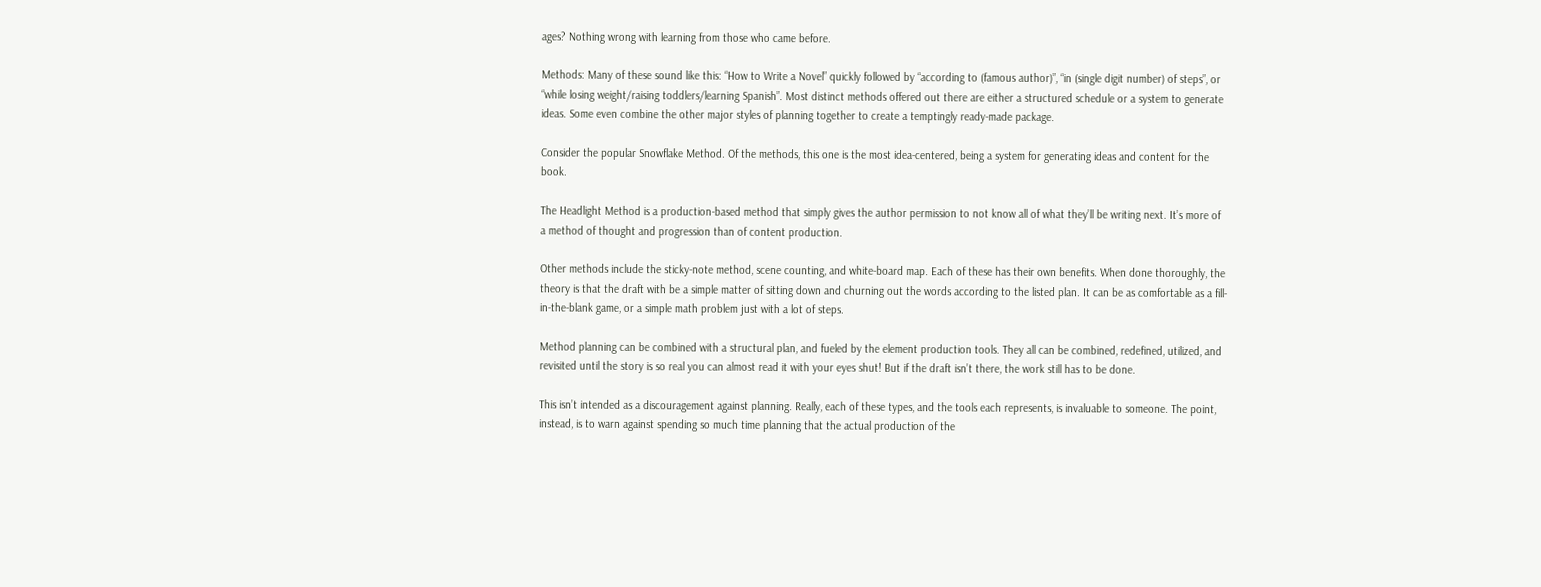ages? Nothing wrong with learning from those who came before.

Methods: Many of these sound like this: “How to Write a Novel” quickly followed by “according to (famous author)”, “in (single digit number) of steps”, or “while losing weight/raising toddlers/learning Spanish”. Most distinct methods offered out there are either a structured schedule or a system to generate ideas. Some even combine the other major styles of planning together to create a temptingly ready-made package.

Consider the popular Snowflake Method. Of the methods, this one is the most idea-centered, being a system for generating ideas and content for the book.

The Headlight Method is a production-based method that simply gives the author permission to not know all of what they’ll be writing next. It’s more of a method of thought and progression than of content production.

Other methods include the sticky-note method, scene counting, and white-board map. Each of these has their own benefits. When done thoroughly, the theory is that the draft with be a simple matter of sitting down and churning out the words according to the listed plan. It can be as comfortable as a fill-in-the-blank game, or a simple math problem just with a lot of steps.

Method planning can be combined with a structural plan, and fueled by the element production tools. They all can be combined, redefined, utilized, and revisited until the story is so real you can almost read it with your eyes shut! But if the draft isn’t there, the work still has to be done.

This isn’t intended as a discouragement against planning. Really, each of these types, and the tools each represents, is invaluable to someone. The point, instead, is to warn against spending so much time planning that the actual production of the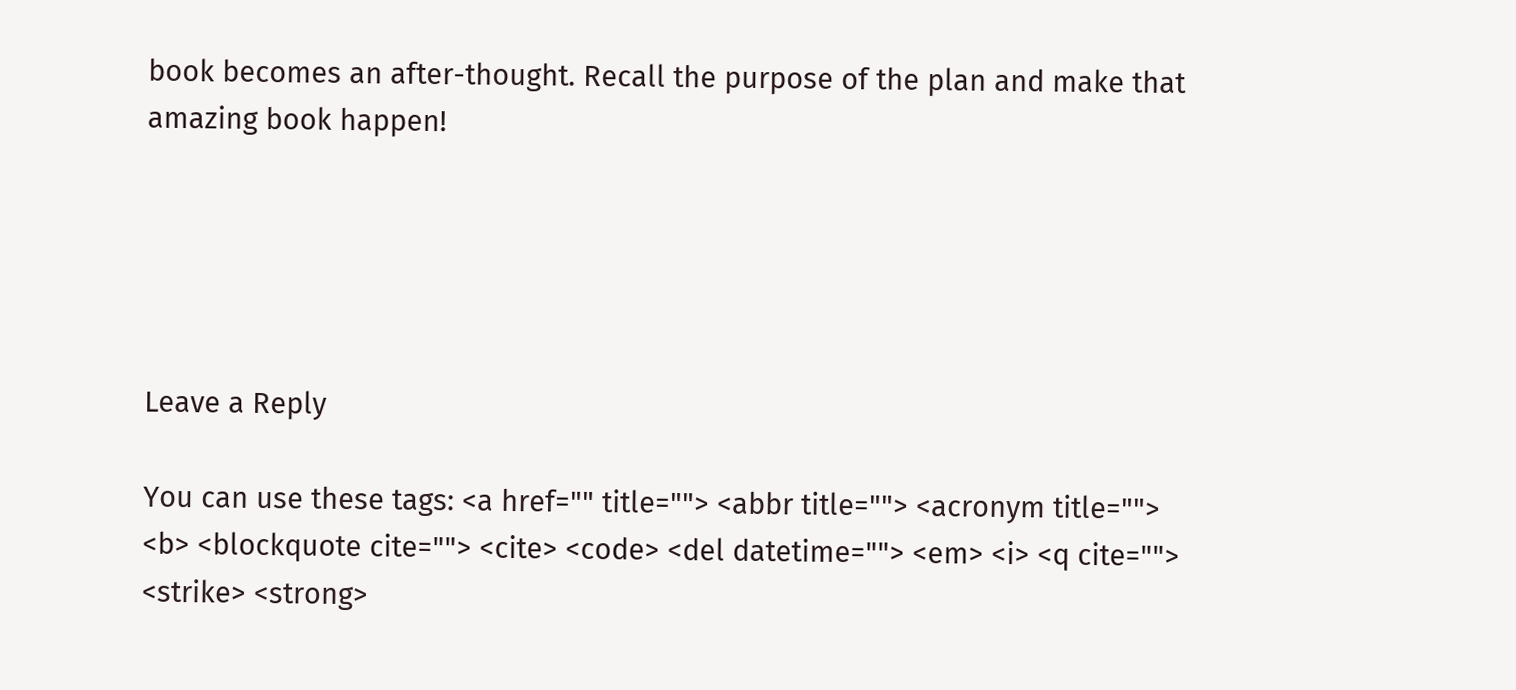book becomes an after-thought. Recall the purpose of the plan and make that amazing book happen!





Leave a Reply

You can use these tags: <a href="" title=""> <abbr title=""> <acronym title=""> <b> <blockquote cite=""> <cite> <code> <del datetime=""> <em> <i> <q cite=""> <strike> <strong>